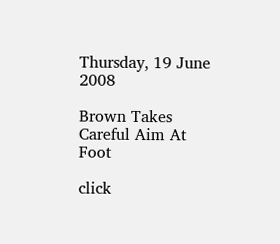Thursday, 19 June 2008

Brown Takes Careful Aim At Foot

click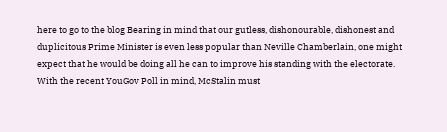here to go to the blog Bearing in mind that our gutless, dishonourable, dishonest and duplicitous Prime Minister is even less popular than Neville Chamberlain, one might expect that he would be doing all he can to improve his standing with the electorate. With the recent YouGov Poll in mind, McStalin must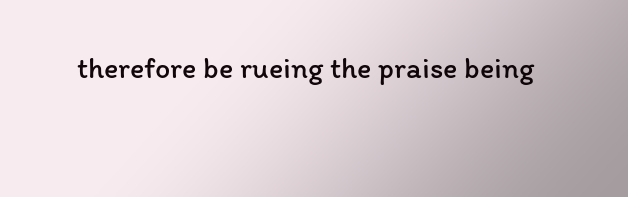therefore be rueing the praise being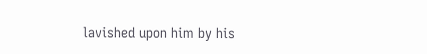lavished upon him by his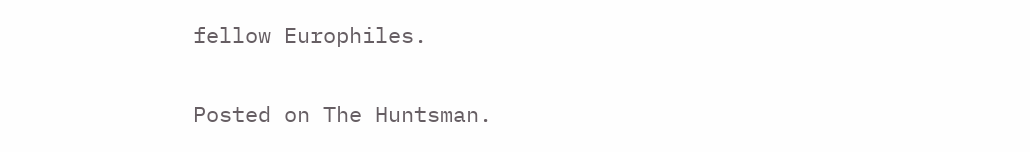fellow Europhiles.

Posted on The Huntsman.